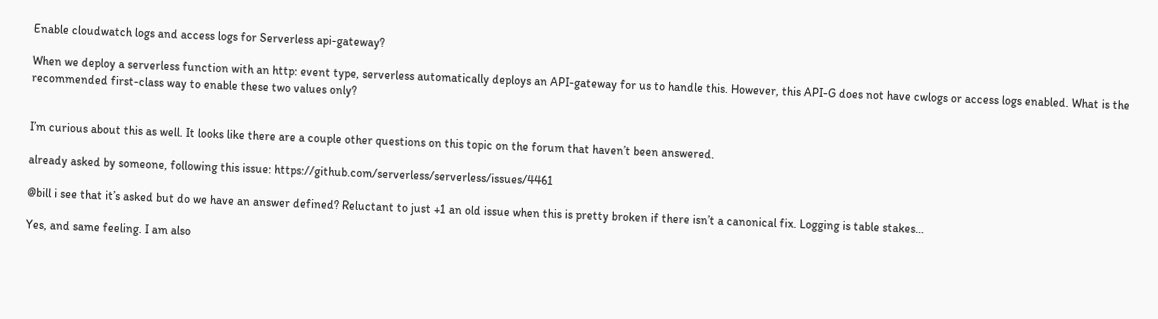Enable cloudwatch logs and access logs for Serverless api-gateway?

When we deploy a serverless function with an http: event type, serverless automatically deploys an API-gateway for us to handle this. However, this API-G does not have cwlogs or access logs enabled. What is the recommended first-class way to enable these two values only?


I’m curious about this as well. It looks like there are a couple other questions on this topic on the forum that haven’t been answered.

already asked by someone, following this issue: https://github.com/serverless/serverless/issues/4461

@bill i see that it’s asked but do we have an answer defined? Reluctant to just +1 an old issue when this is pretty broken if there isn’t a canonical fix. Logging is table stakes…

Yes, and same feeling. I am also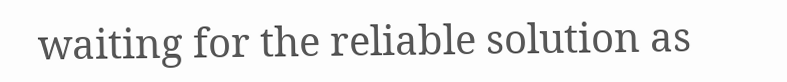waiting for the reliable solution as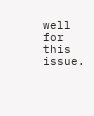well for this issue.